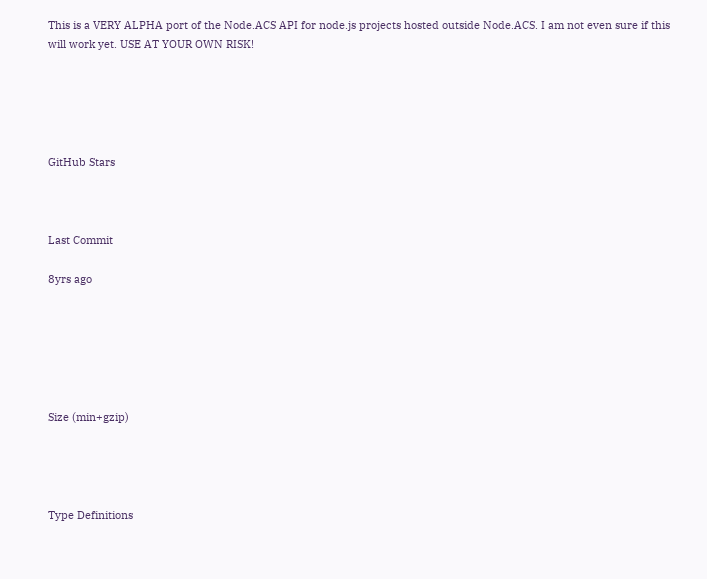This is a VERY ALPHA port of the Node.ACS API for node.js projects hosted outside Node.ACS. I am not even sure if this will work yet. USE AT YOUR OWN RISK!





GitHub Stars



Last Commit

8yrs ago






Size (min+gzip)




Type Definitions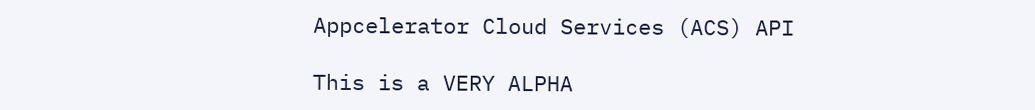Appcelerator Cloud Services (ACS) API

This is a VERY ALPHA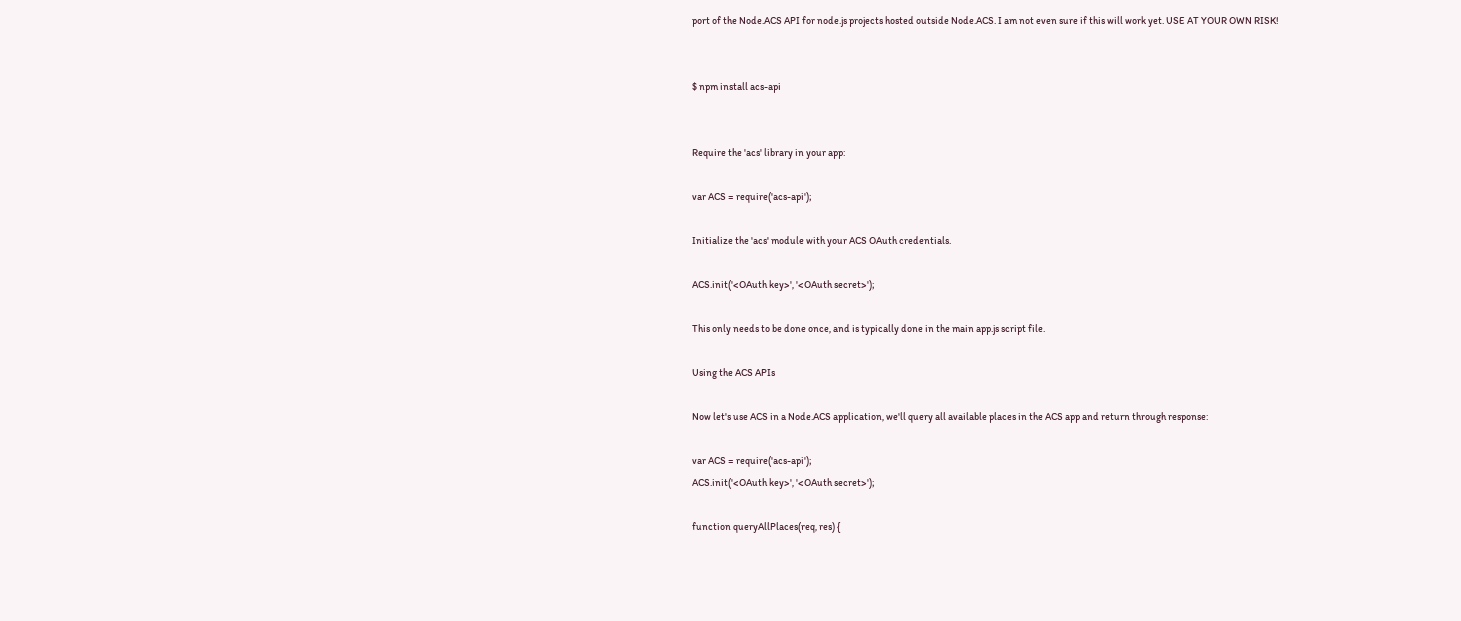port of the Node.ACS API for node.js projects hosted outside Node.ACS. I am not even sure if this will work yet. USE AT YOUR OWN RISK!


$ npm install acs-api


Require the 'acs' library in your app:

var ACS = require('acs-api');

Initialize the 'acs' module with your ACS OAuth credentials.

ACS.init('<OAuth key>', '<OAuth secret>');

This only needs to be done once, and is typically done in the main app.js script file.

Using the ACS APIs

Now let's use ACS in a Node.ACS application, we'll query all available places in the ACS app and return through response:

var ACS = require('acs-api');
ACS.init('<OAuth key>', '<OAuth secret>');

function queryAllPlaces(req, res) {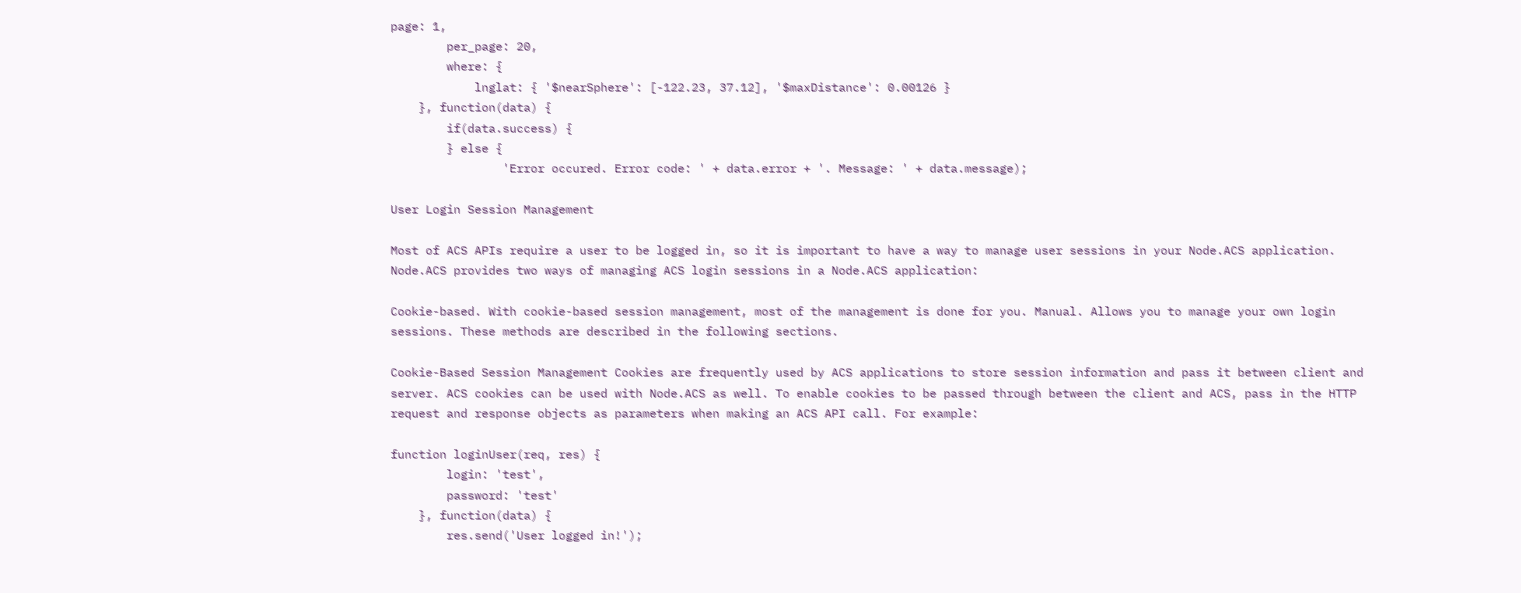page: 1,
        per_page: 20,
        where: {
            lnglat: { '$nearSphere': [-122.23, 37.12], '$maxDistance': 0.00126 }
    }, function(data) {
        if(data.success) {
        } else {
                'Error occured. Error code: ' + data.error + '. Message: ' + data.message);

User Login Session Management

Most of ACS APIs require a user to be logged in, so it is important to have a way to manage user sessions in your Node.ACS application. Node.ACS provides two ways of managing ACS login sessions in a Node.ACS application:

Cookie-based. With cookie-based session management, most of the management is done for you. Manual. Allows you to manage your own login sessions. These methods are described in the following sections.

Cookie-Based Session Management Cookies are frequently used by ACS applications to store session information and pass it between client and server. ACS cookies can be used with Node.ACS as well. To enable cookies to be passed through between the client and ACS, pass in the HTTP request and response objects as parameters when making an ACS API call. For example:

function loginUser(req, res) {
        login: 'test',
        password: 'test'
    }, function(data) {
        res.send('User logged in!');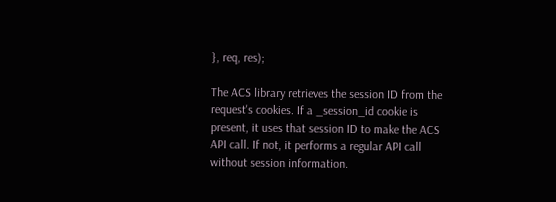}, req, res);

The ACS library retrieves the session ID from the request's cookies. If a _session_id cookie is present, it uses that session ID to make the ACS API call. If not, it performs a regular API call without session information.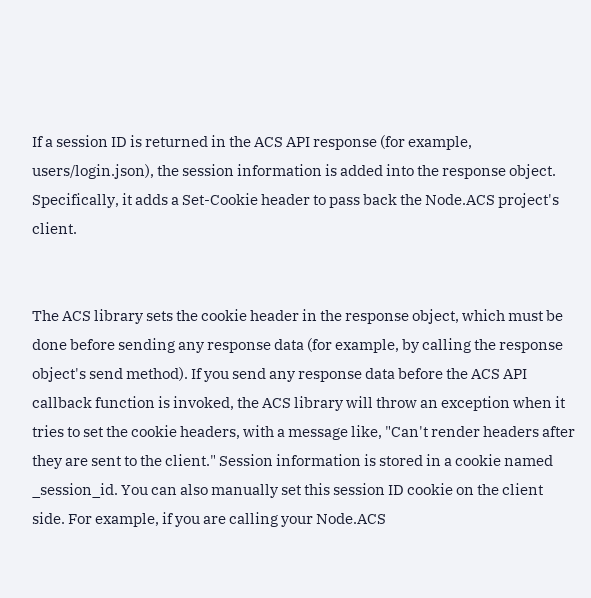If a session ID is returned in the ACS API response (for example, users/login.json), the session information is added into the response object. Specifically, it adds a Set-Cookie header to pass back the Node.ACS project's client.


The ACS library sets the cookie header in the response object, which must be done before sending any response data (for example, by calling the response object's send method). If you send any response data before the ACS API callback function is invoked, the ACS library will throw an exception when it tries to set the cookie headers, with a message like, "Can't render headers after they are sent to the client." Session information is stored in a cookie named _session_id. You can also manually set this session ID cookie on the client side. For example, if you are calling your Node.ACS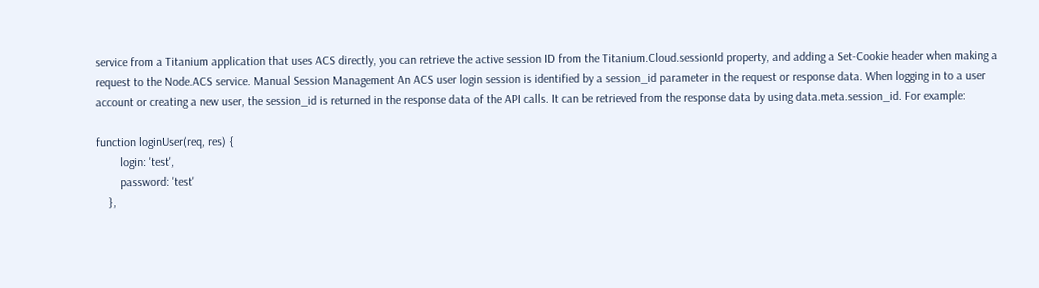service from a Titanium application that uses ACS directly, you can retrieve the active session ID from the Titanium.Cloud.sessionId property, and adding a Set-Cookie header when making a request to the Node.ACS service. Manual Session Management An ACS user login session is identified by a session_id parameter in the request or response data. When logging in to a user account or creating a new user, the session_id is returned in the response data of the API calls. It can be retrieved from the response data by using data.meta.session_id. For example:

function loginUser(req, res) {
        login: 'test',
        password: 'test'
    },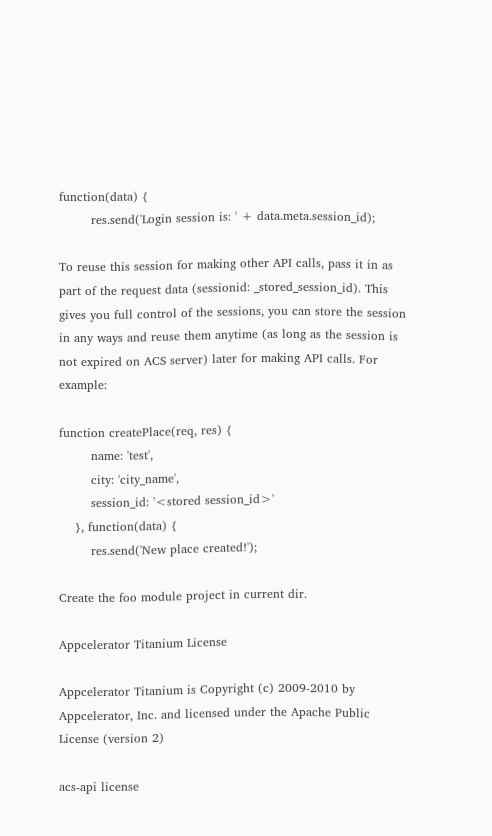function(data) {
        res.send('Login session is: ' + data.meta.session_id);

To reuse this session for making other API calls, pass it in as part of the request data (sessionid: _stored_session_id). This gives you full control of the sessions, you can store the session in any ways and reuse them anytime (as long as the session is not expired on ACS server) later for making API calls. For example:

function createPlace(req, res) {
        name: 'test',
        city: 'city_name',
        session_id: '<stored session_id>'
    }, function(data) {
        res.send('New place created!');

Create the foo module project in current dir.

Appcelerator Titanium License

Appcelerator Titanium is Copyright (c) 2009-2010 by Appcelerator, Inc. and licensed under the Apache Public License (version 2)

acs-api license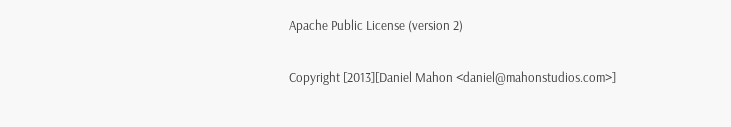Apache Public License (version 2)

Copyright [2013][Daniel Mahon <daniel@mahonstudios.com>]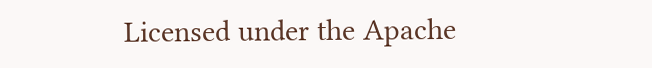Licensed under the Apache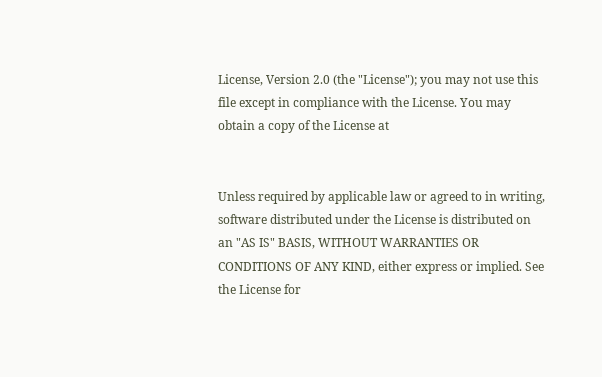License, Version 2.0 (the "License"); you may not use this file except in compliance with the License. You may obtain a copy of the License at


Unless required by applicable law or agreed to in writing, software distributed under the License is distributed on an "AS IS" BASIS, WITHOUT WARRANTIES OR CONDITIONS OF ANY KIND, either express or implied. See the License for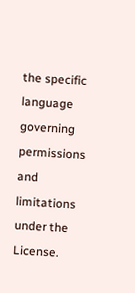the specific language governing permissions and limitations under the License.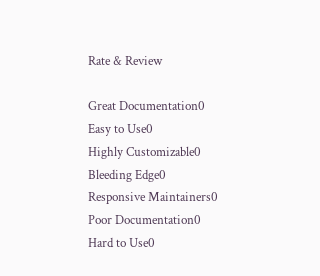Rate & Review

Great Documentation0
Easy to Use0
Highly Customizable0
Bleeding Edge0
Responsive Maintainers0
Poor Documentation0
Hard to Use0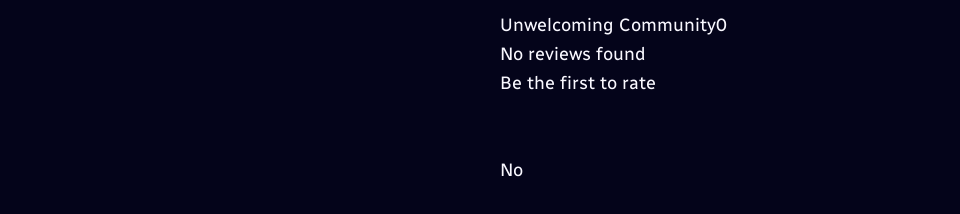Unwelcoming Community0
No reviews found
Be the first to rate


No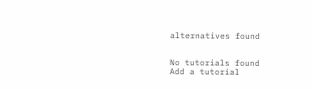alternatives found


No tutorials found
Add a tutorial